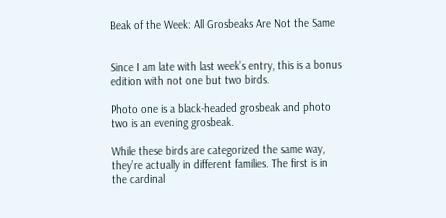Beak of the Week: All Grosbeaks Are Not the Same


Since I am late with last week’s entry, this is a bonus edition with not one but two birds.

Photo one is a black-headed grosbeak and photo two is an evening grosbeak.

While these birds are categorized the same way, they’re actually in different families. The first is in the cardinal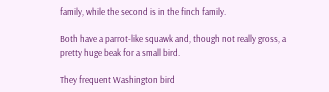family, while the second is in the finch family.

Both have a parrot-like squawk and, though not really gross, a pretty huge beak for a small bird.

They frequent Washington bird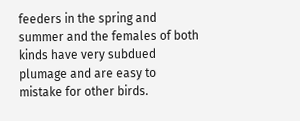feeders in the spring and summer and the females of both kinds have very subdued plumage and are easy to mistake for other birds.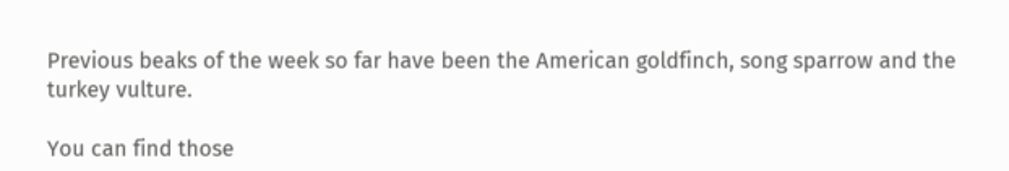Previous beaks of the week so far have been the American goldfinch, song sparrow and the turkey vulture.

You can find those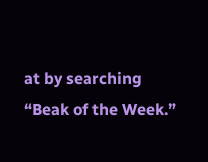at by searching “Beak of the Week.”